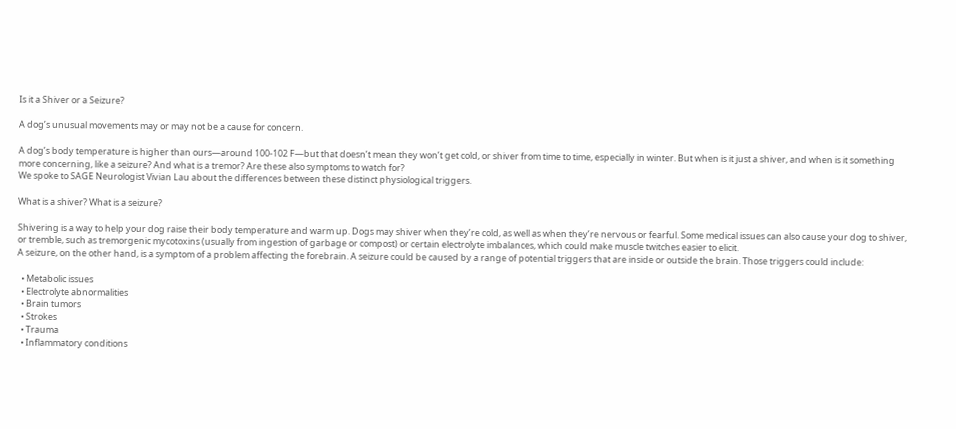Is it a Shiver or a Seizure?

A dog’s unusual movements may or may not be a cause for concern.

A dog’s body temperature is higher than ours—around 100-102 F—but that doesn’t mean they won’t get cold, or shiver from time to time, especially in winter. But when is it just a shiver, and when is it something more concerning, like a seizure? And what is a tremor? Are these also symptoms to watch for?
We spoke to SAGE Neurologist Vivian Lau about the differences between these distinct physiological triggers.

What is a shiver? What is a seizure?

Shivering is a way to help your dog raise their body temperature and warm up. Dogs may shiver when they’re cold, as well as when they’re nervous or fearful. Some medical issues can also cause your dog to shiver, or tremble, such as tremorgenic mycotoxins (usually from ingestion of garbage or compost) or certain electrolyte imbalances, which could make muscle twitches easier to elicit.
A seizure, on the other hand, is a symptom of a problem affecting the forebrain. A seizure could be caused by a range of potential triggers that are inside or outside the brain. Those triggers could include:

  • Metabolic issues
  • Electrolyte abnormalities
  • Brain tumors
  • Strokes
  • Trauma
  • Inflammatory conditions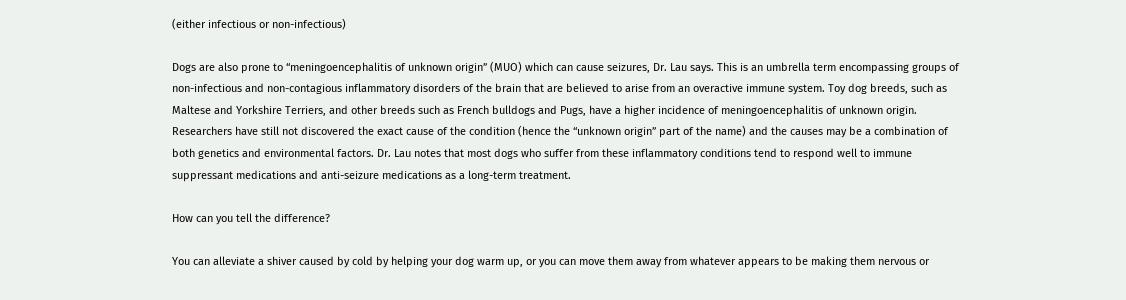(either infectious or non-infectious)

Dogs are also prone to “meningoencephalitis of unknown origin” (MUO) which can cause seizures, Dr. Lau says. This is an umbrella term encompassing groups of non-infectious and non-contagious inflammatory disorders of the brain that are believed to arise from an overactive immune system. Toy dog breeds, such as Maltese and Yorkshire Terriers, and other breeds such as French bulldogs and Pugs, have a higher incidence of meningoencephalitis of unknown origin. Researchers have still not discovered the exact cause of the condition (hence the “unknown origin” part of the name) and the causes may be a combination of both genetics and environmental factors. Dr. Lau notes that most dogs who suffer from these inflammatory conditions tend to respond well to immune suppressant medications and anti-seizure medications as a long-term treatment.

How can you tell the difference?

You can alleviate a shiver caused by cold by helping your dog warm up, or you can move them away from whatever appears to be making them nervous or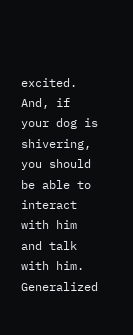excited. And, if your dog is shivering, you should be able to interact with him and talk with him. Generalized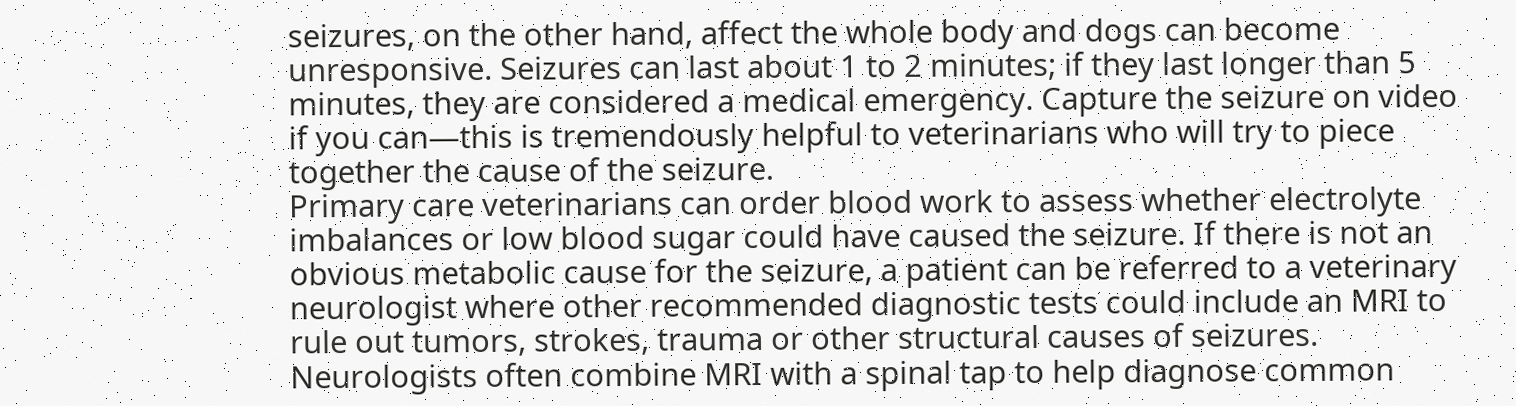seizures, on the other hand, affect the whole body and dogs can become unresponsive. Seizures can last about 1 to 2 minutes; if they last longer than 5 minutes, they are considered a medical emergency. Capture the seizure on video if you can—this is tremendously helpful to veterinarians who will try to piece together the cause of the seizure.
Primary care veterinarians can order blood work to assess whether electrolyte imbalances or low blood sugar could have caused the seizure. If there is not an obvious metabolic cause for the seizure, a patient can be referred to a veterinary neurologist where other recommended diagnostic tests could include an MRI to rule out tumors, strokes, trauma or other structural causes of seizures. Neurologists often combine MRI with a spinal tap to help diagnose common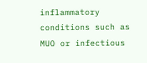inflammatory conditions such as MUO or infectious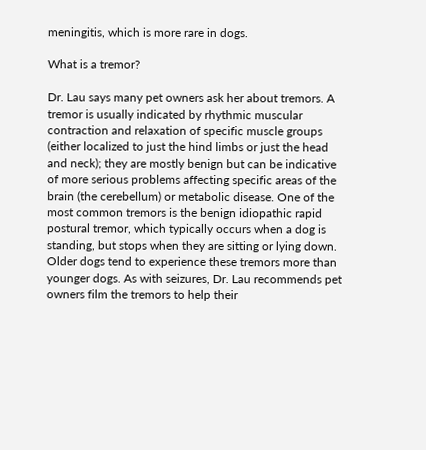meningitis, which is more rare in dogs.

What is a tremor?

Dr. Lau says many pet owners ask her about tremors. A tremor is usually indicated by rhythmic muscular contraction and relaxation of specific muscle groups (either localized to just the hind limbs or just the head and neck); they are mostly benign but can be indicative of more serious problems affecting specific areas of the brain (the cerebellum) or metabolic disease. One of the most common tremors is the benign idiopathic rapid postural tremor, which typically occurs when a dog is standing, but stops when they are sitting or lying down. Older dogs tend to experience these tremors more than younger dogs. As with seizures, Dr. Lau recommends pet owners film the tremors to help their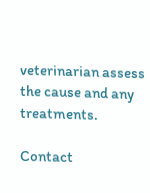veterinarian assess the cause and any treatments.

Contact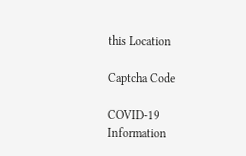this Location

Captcha Code

COVID-19 Information